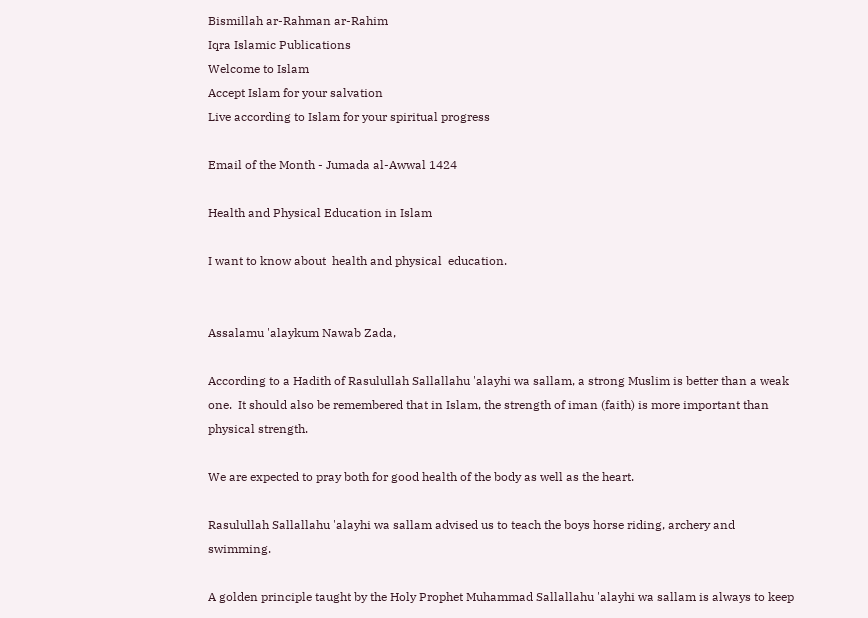Bismillah ar-Rahman ar-Rahim
Iqra Islamic Publications
Welcome to Islam
Accept Islam for your salvation
Live according to Islam for your spiritual progress

Email of the Month - Jumada al-Awwal 1424

Health and Physical Education in Islam

I want to know about  health and physical  education.


Assalamu 'alaykum Nawab Zada,

According to a Hadith of Rasulullah Sallallahu 'alayhi wa sallam, a strong Muslim is better than a weak one.  It should also be remembered that in Islam, the strength of iman (faith) is more important than physical strength.

We are expected to pray both for good health of the body as well as the heart.

Rasulullah Sallallahu 'alayhi wa sallam advised us to teach the boys horse riding, archery and swimming.

A golden principle taught by the Holy Prophet Muhammad Sallallahu 'alayhi wa sallam is always to keep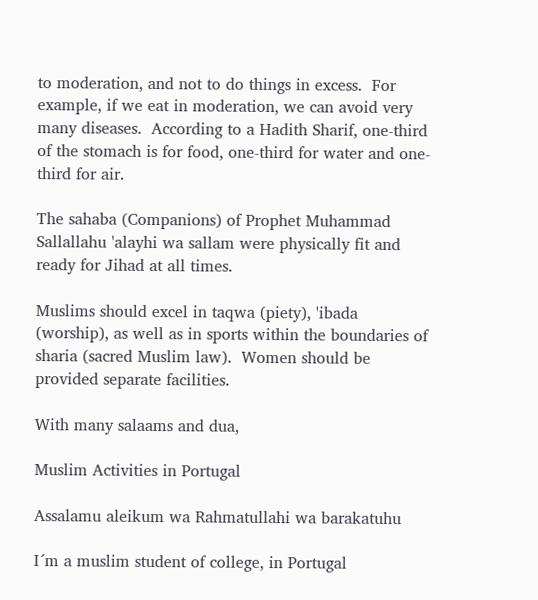to moderation, and not to do things in excess.  For example, if we eat in moderation, we can avoid very many diseases.  According to a Hadith Sharif, one-third of the stomach is for food, one-third for water and one-third for air.

The sahaba (Companions) of Prophet Muhammad Sallallahu 'alayhi wa sallam were physically fit and ready for Jihad at all times.

Muslims should excel in taqwa (piety), 'ibada (worship), as well as in sports within the boundaries of sharia (sacred Muslim law).  Women should be provided separate facilities.

With many salaams and dua,

Muslim Activities in Portugal

Assalamu aleikum wa Rahmatullahi wa barakatuhu

I´m a muslim student of college, in Portugal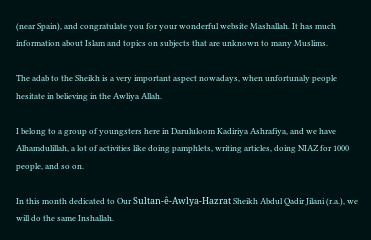(near Spain), and congratulate you for your wonderful website Mashallah. It has much information about Islam and topics on subjects that are unknown to many Muslims.

The adab to the Sheikh is a very important aspect nowadays, when unfortunaly people hesitate in believing in the Awliya Allah.

I belong to a group of youngsters here in Darululoom Kadiriya Ashrafiya, and we have Alhamdulillah, a lot of activities like doing pamphlets, writing articles, doing NIAZ for 1000 people, and so on.

In this month dedicated to Our Sultan-ê-Awlya-Hazrat Sheikh Abdul Qadir Jilani (r.a.), we will do the same Inshallah.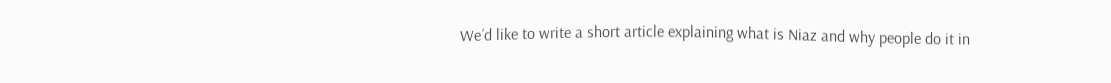We´d like to write a short article explaining what is Niaz and why people do it in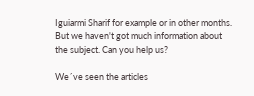Iguiarmi Sharif for example or in other months. But we haven't got much information about the subject. Can you help us?

We´ve seen the articles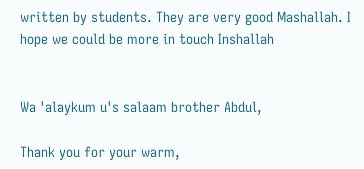written by students. They are very good Mashallah. I hope we could be more in touch Inshallah


Wa 'alaykum u's salaam brother Abdul,

Thank you for your warm,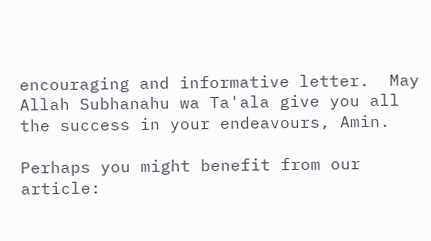encouraging and informative letter.  May Allah Subhanahu wa Ta'ala give you all the success in your endeavours, Amin.

Perhaps you might benefit from our article: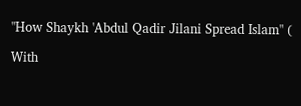"How Shaykh 'Abdul Qadir Jilani Spread Islam" (

With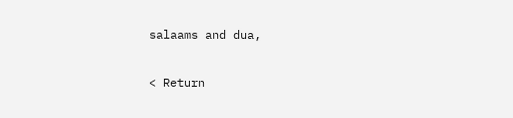salaams and dua,

< Return